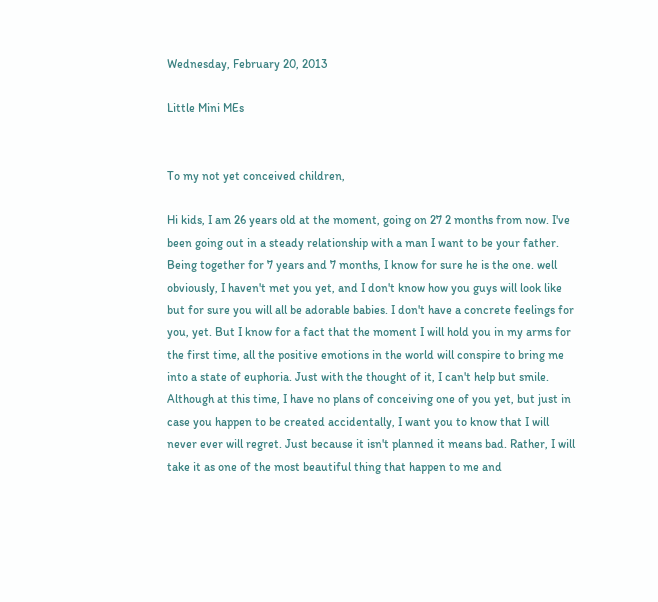Wednesday, February 20, 2013

Little Mini MEs


To my not yet conceived children,

Hi kids, I am 26 years old at the moment, going on 27 2 months from now. I've been going out in a steady relationship with a man I want to be your father. Being together for 7 years and 7 months, I know for sure he is the one. well obviously, I haven't met you yet, and I don't know how you guys will look like but for sure you will all be adorable babies. I don't have a concrete feelings for you, yet. But I know for a fact that the moment I will hold you in my arms for the first time, all the positive emotions in the world will conspire to bring me into a state of euphoria. Just with the thought of it, I can't help but smile. Although at this time, I have no plans of conceiving one of you yet, but just in case you happen to be created accidentally, I want you to know that I will never ever will regret. Just because it isn't planned it means bad. Rather, I will take it as one of the most beautiful thing that happen to me and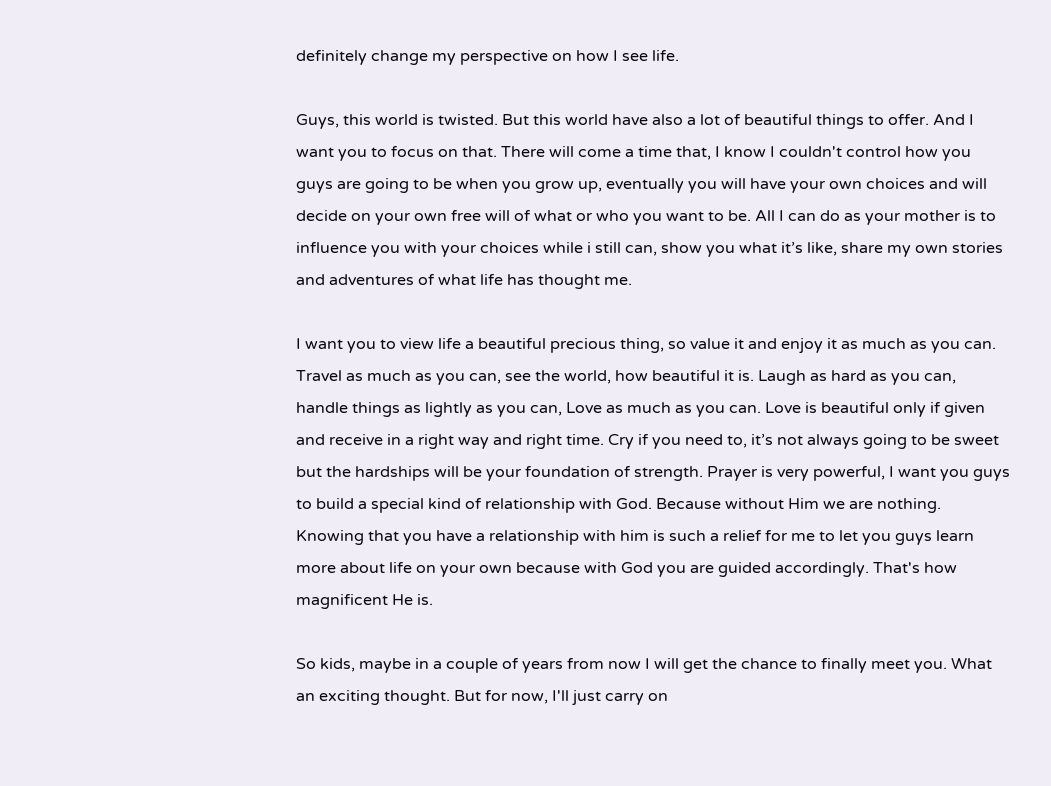definitely change my perspective on how I see life.

Guys, this world is twisted. But this world have also a lot of beautiful things to offer. And I want you to focus on that. There will come a time that, I know I couldn't control how you guys are going to be when you grow up, eventually you will have your own choices and will decide on your own free will of what or who you want to be. All I can do as your mother is to influence you with your choices while i still can, show you what it’s like, share my own stories and adventures of what life has thought me.

I want you to view life a beautiful precious thing, so value it and enjoy it as much as you can. Travel as much as you can, see the world, how beautiful it is. Laugh as hard as you can, handle things as lightly as you can, Love as much as you can. Love is beautiful only if given and receive in a right way and right time. Cry if you need to, it’s not always going to be sweet but the hardships will be your foundation of strength. Prayer is very powerful, I want you guys to build a special kind of relationship with God. Because without Him we are nothing. Knowing that you have a relationship with him is such a relief for me to let you guys learn more about life on your own because with God you are guided accordingly. That's how magnificent He is.

So kids, maybe in a couple of years from now I will get the chance to finally meet you. What an exciting thought. But for now, I'll just carry on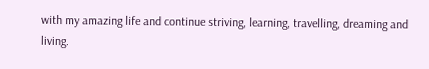with my amazing life and continue striving, learning, travelling, dreaming and living.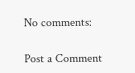No comments:

Post a Comment